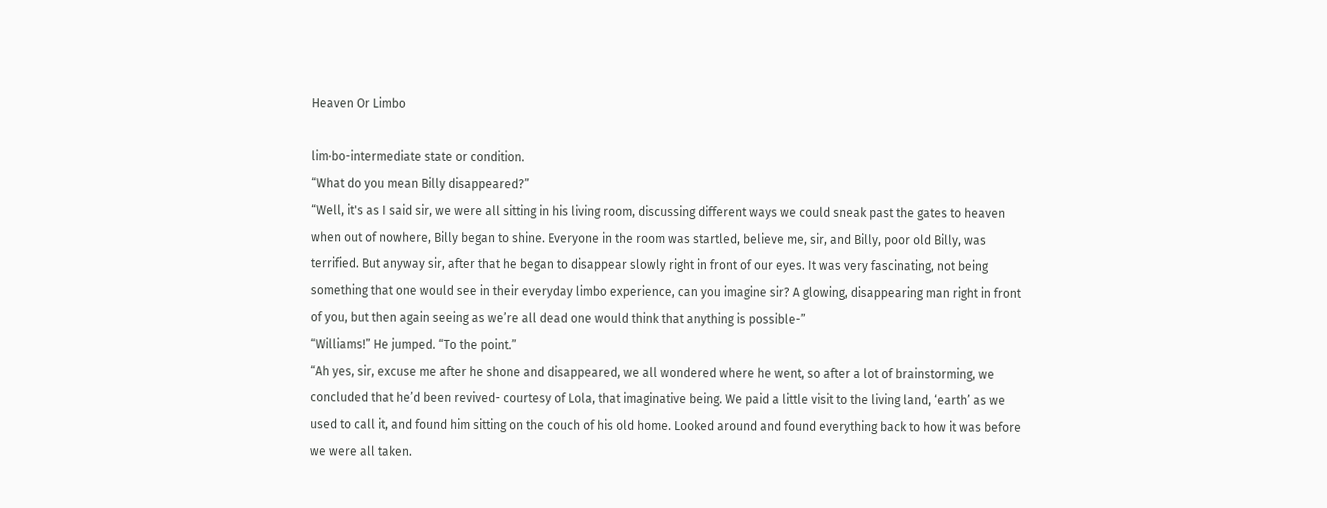Heaven Or Limbo

lim·bo-intermediate state or condition.
“What do you mean Billy disappeared?”
“Well, it's as I said sir, we were all sitting in his living room, discussing different ways we could sneak past the gates to heaven when out of nowhere, Billy began to shine. Everyone in the room was startled, believe me, sir, and Billy, poor old Billy, was terrified. But anyway sir, after that he began to disappear slowly right in front of our eyes. It was very fascinating, not being something that one would see in their everyday limbo experience, can you imagine sir? A glowing, disappearing man right in front of you, but then again seeing as we’re all dead one would think that anything is possible-”
“Williams!” He jumped. “To the point.”
“Ah yes, sir, excuse me after he shone and disappeared, we all wondered where he went, so after a lot of brainstorming, we concluded that he’d been revived- courtesy of Lola, that imaginative being. We paid a little visit to the living land, ‘earth’ as we used to call it, and found him sitting on the couch of his old home. Looked around and found everything back to how it was before we were all taken.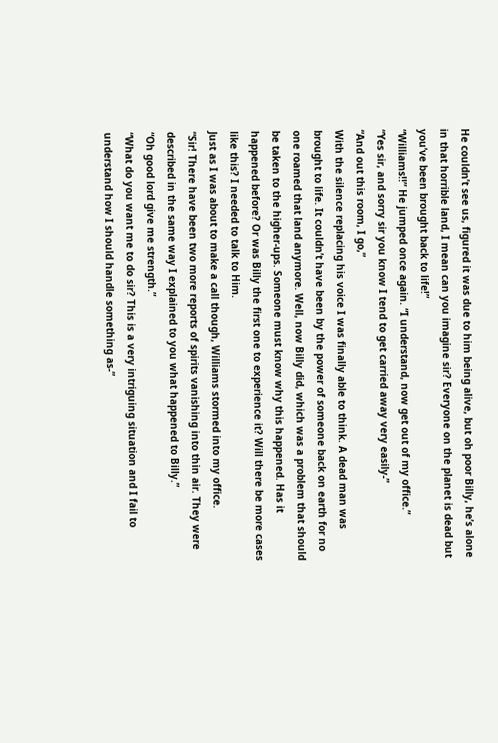He couldn’t see us, figured it was due to him being alive, but oh poor Billy, he’s alone in that horrible land, I mean can you imagine sir? Everyone on the planet is dead but you’ve been brought back to life!”
“Williams!!” He jumped once again. “I understand, now get out of my office.”
“Yes sir, and sorry sir you know I tend to get carried away very easily-”
“And out this room, I go,”
With the silence replacing his voice I was finally able to think. A dead man was brought to life. It couldn’t have been by the power of someone back on earth for no one roamed that land anymore. Well, now Billy did, which was a problem that should be taken to the higher-ups. Someone must know why this happened. Has it happened before? Or was Billy the first one to experience it? Will there be more cases like this? I needed to talk to Him.
Just as I was about to make a call though, Williams stormed into my office.
“Sir! There have been two more reports of spirits vanishing into thin air. They were described in the same way I explained to you what happened to Billy.”
“Oh good lord give me strength.”
“What do you want me to do sir? This is a very intriguing situation and I fail to understand how I should handle something as-”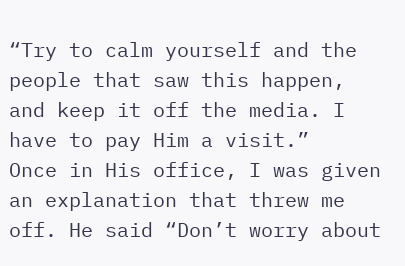“Try to calm yourself and the people that saw this happen, and keep it off the media. I have to pay Him a visit.”
Once in His office, I was given an explanation that threw me off. He said “Don’t worry about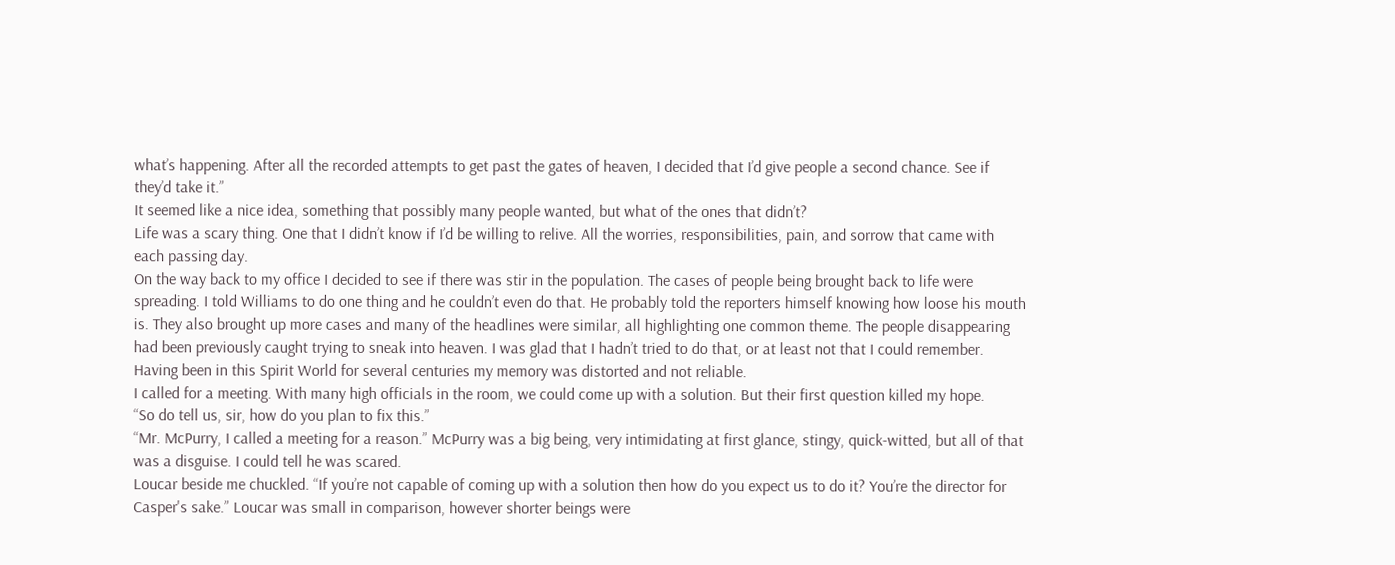what’s happening. After all the recorded attempts to get past the gates of heaven, I decided that I’d give people a second chance. See if they’d take it.”
It seemed like a nice idea, something that possibly many people wanted, but what of the ones that didn’t?
Life was a scary thing. One that I didn’t know if I’d be willing to relive. All the worries, responsibilities, pain, and sorrow that came with each passing day.
On the way back to my office I decided to see if there was stir in the population. The cases of people being brought back to life were spreading. I told Williams to do one thing and he couldn’t even do that. He probably told the reporters himself knowing how loose his mouth is. They also brought up more cases and many of the headlines were similar, all highlighting one common theme. The people disappearing had been previously caught trying to sneak into heaven. I was glad that I hadn’t tried to do that, or at least not that I could remember. Having been in this Spirit World for several centuries my memory was distorted and not reliable.
I called for a meeting. With many high officials in the room, we could come up with a solution. But their first question killed my hope.
“So do tell us, sir, how do you plan to fix this.”
“Mr. McPurry, I called a meeting for a reason.” McPurry was a big being, very intimidating at first glance, stingy, quick-witted, but all of that was a disguise. I could tell he was scared.
Loucar beside me chuckled. “If you’re not capable of coming up with a solution then how do you expect us to do it? You’re the director for Casper's sake.” Loucar was small in comparison, however shorter beings were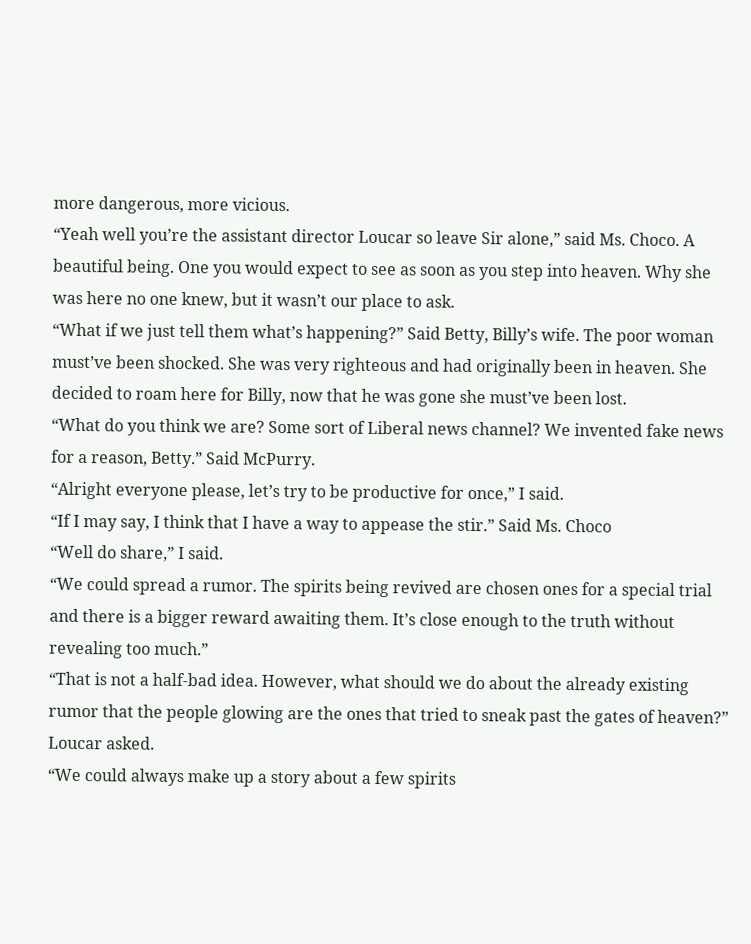more dangerous, more vicious.
“Yeah well you’re the assistant director Loucar so leave Sir alone,” said Ms. Choco. A beautiful being. One you would expect to see as soon as you step into heaven. Why she was here no one knew, but it wasn’t our place to ask.
“What if we just tell them what’s happening?” Said Betty, Billy’s wife. The poor woman must’ve been shocked. She was very righteous and had originally been in heaven. She decided to roam here for Billy, now that he was gone she must’ve been lost.
“What do you think we are? Some sort of Liberal news channel? We invented fake news for a reason, Betty.” Said McPurry.
“Alright everyone please, let’s try to be productive for once,” I said.
“If I may say, I think that I have a way to appease the stir.” Said Ms. Choco
“Well do share,” I said.
“We could spread a rumor. The spirits being revived are chosen ones for a special trial and there is a bigger reward awaiting them. It’s close enough to the truth without revealing too much.”
“That is not a half-bad idea. However, what should we do about the already existing rumor that the people glowing are the ones that tried to sneak past the gates of heaven?” Loucar asked.
“We could always make up a story about a few spirits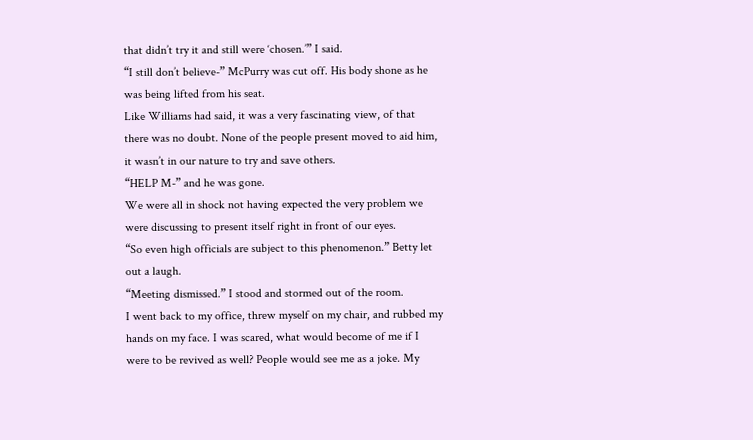that didn’t try it and still were ‘chosen.’” I said.
“I still don’t believe-” McPurry was cut off. His body shone as he was being lifted from his seat.
Like Williams had said, it was a very fascinating view, of that there was no doubt. None of the people present moved to aid him, it wasn’t in our nature to try and save others.
“HELP M-” and he was gone.
We were all in shock not having expected the very problem we were discussing to present itself right in front of our eyes.
“So even high officials are subject to this phenomenon.” Betty let out a laugh.
“Meeting dismissed.” I stood and stormed out of the room.
I went back to my office, threw myself on my chair, and rubbed my hands on my face. I was scared, what would become of me if I were to be revived as well? People would see me as a joke. My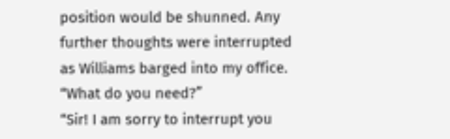position would be shunned. Any further thoughts were interrupted as Williams barged into my office.
“What do you need?”
“Sir! I am sorry to interrupt you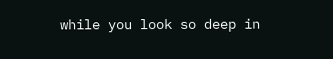while you look so deep in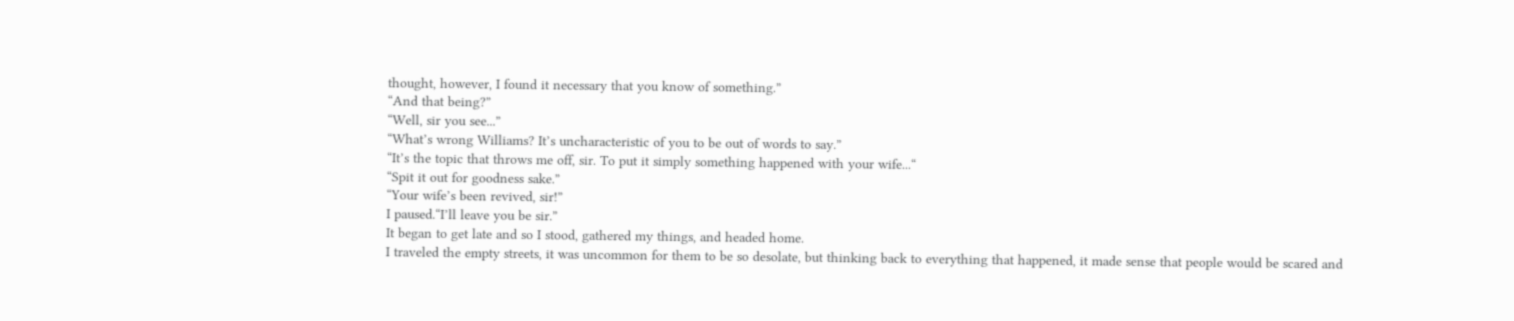thought, however, I found it necessary that you know of something.”
“And that being?”
“Well, sir you see...”
“What’s wrong Williams? It’s uncharacteristic of you to be out of words to say.”
“It’s the topic that throws me off, sir. To put it simply something happened with your wife...“
“Spit it out for goodness sake.”
“Your wife’s been revived, sir!”
I paused.“I’ll leave you be sir.”
It began to get late and so I stood, gathered my things, and headed home.
I traveled the empty streets, it was uncommon for them to be so desolate, but thinking back to everything that happened, it made sense that people would be scared and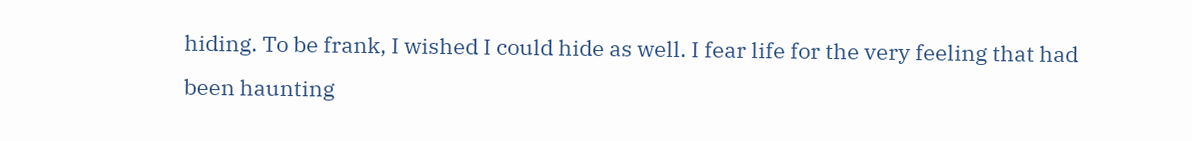hiding. To be frank, I wished I could hide as well. I fear life for the very feeling that had been haunting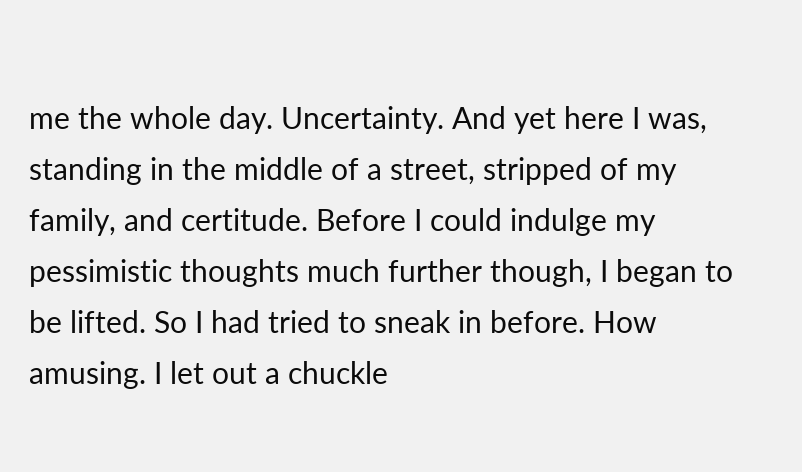me the whole day. Uncertainty. And yet here I was, standing in the middle of a street, stripped of my family, and certitude. Before I could indulge my pessimistic thoughts much further though, I began to be lifted. So I had tried to sneak in before. How amusing. I let out a chuckle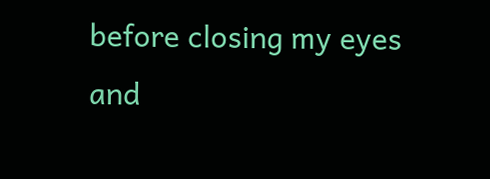before closing my eyes and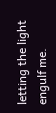letting the light engulf me.